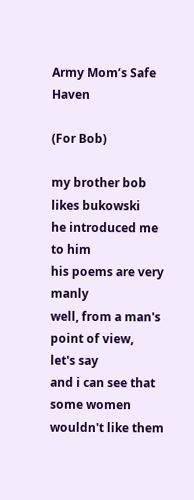Army Mom’s Safe Haven

(For Bob)

my brother bob likes bukowski
he introduced me to him
his poems are very manly
well, from a man's point of view,
let's say
and i can see that some women
wouldn't like them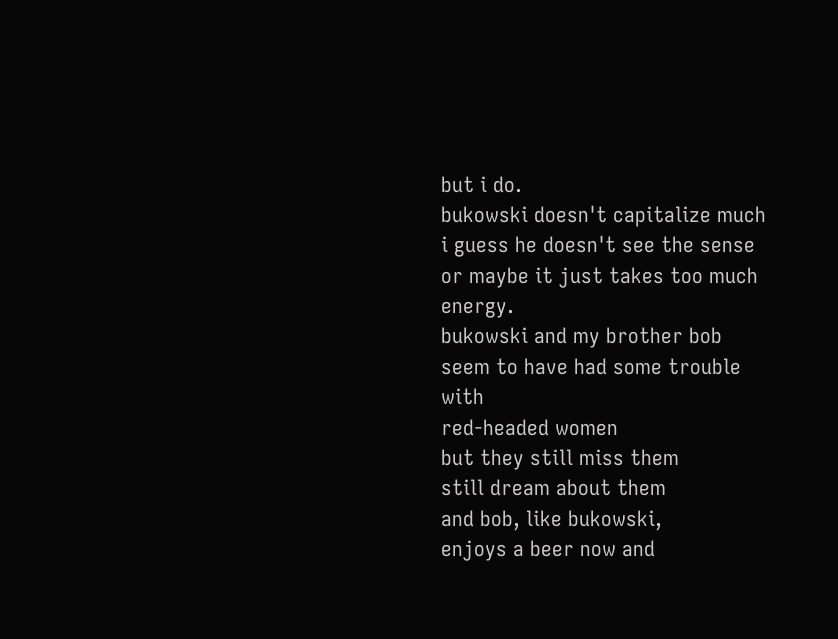but i do.
bukowski doesn't capitalize much
i guess he doesn't see the sense
or maybe it just takes too much energy.
bukowski and my brother bob
seem to have had some trouble with
red-headed women
but they still miss them
still dream about them
and bob, like bukowski,
enjoys a beer now and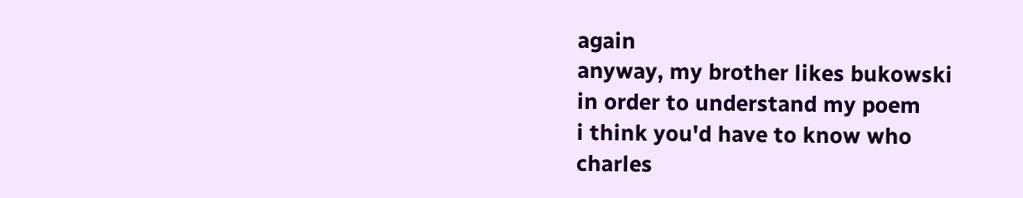again
anyway, my brother likes bukowski
in order to understand my poem
i think you'd have to know who
charles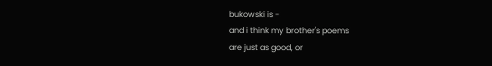bukowski is -
and i think my brother's poems
are just as good, or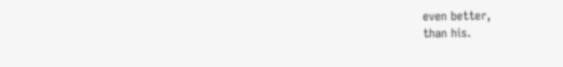even better,
than his.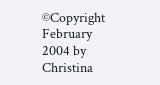©Copyright February 2004 by Christina